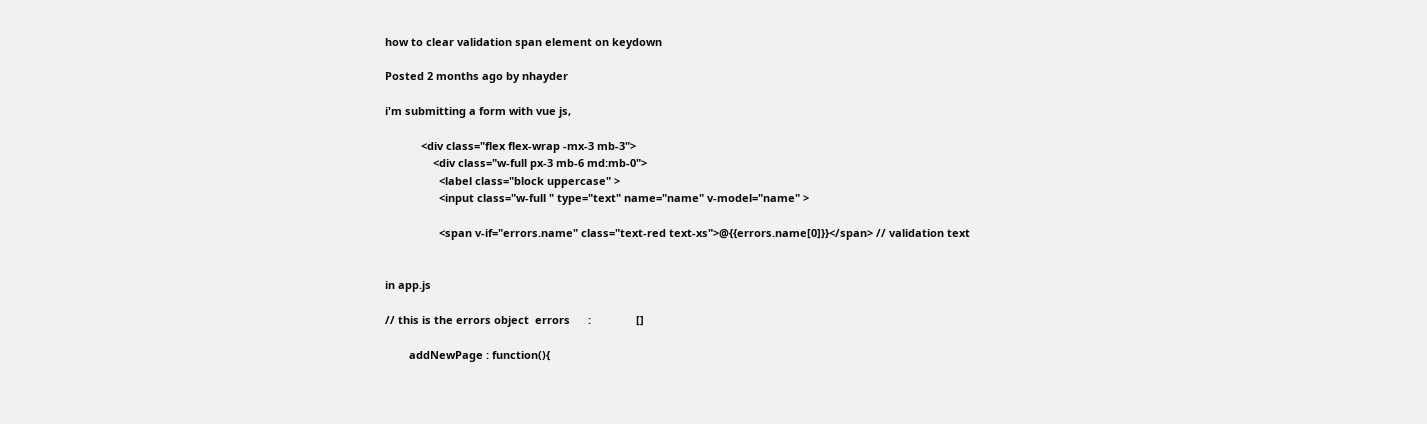how to clear validation span element on keydown

Posted 2 months ago by nhayder

i'm submitting a form with vue js,

            <div class="flex flex-wrap -mx-3 mb-3">
                <div class="w-full px-3 mb-6 md:mb-0">
                  <label class="block uppercase" >
                  <input class="w-full " type="text" name="name" v-model="name" >

                  <span v-if="errors.name" class="text-red text-xs">@{{errors.name[0]}}</span> // validation text


in app.js

// this is the errors object  errors      :               []

        addNewPage : function(){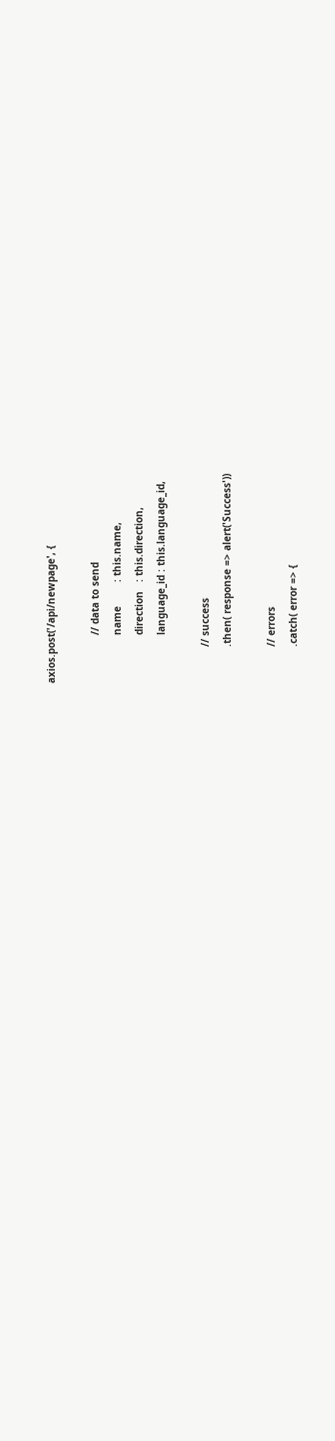axios.post('/api/newpage', {

                // data to send
                name        : this.name,
                direction   : this.direction,
                language_id : this.language_id,

            // success
            .then( response => alert('Success'))

            // errors
            .catch( error => {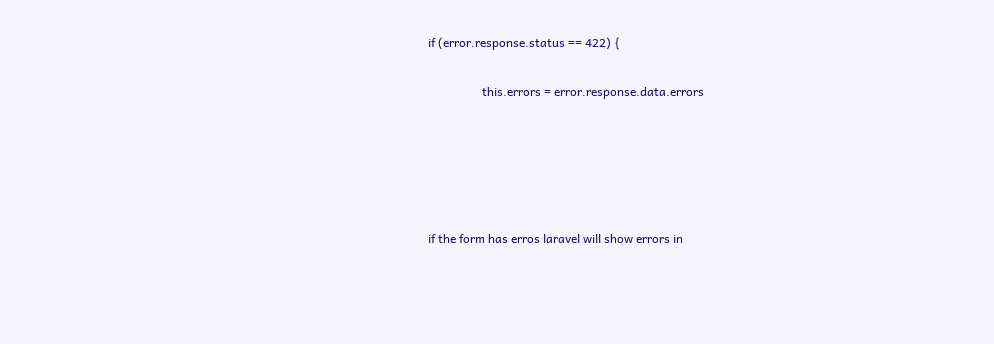if (error.response.status == 422) {

                  this.errors = error.response.data.errors





if the form has erros laravel will show errors in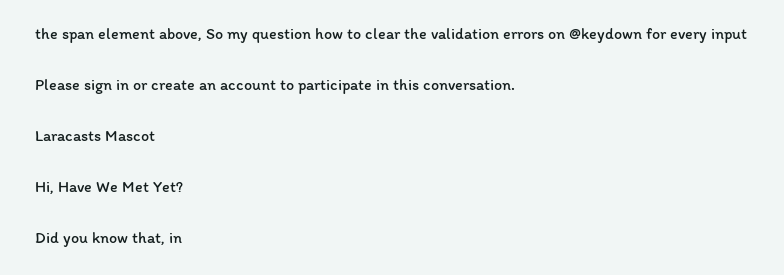the span element above, So my question how to clear the validation errors on @keydown for every input

Please sign in or create an account to participate in this conversation.

Laracasts Mascot

Hi, Have We Met Yet?

Did you know that, in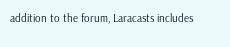addition to the forum, Laracasts includes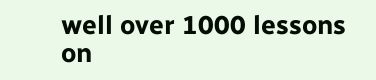well over 1000 lessons on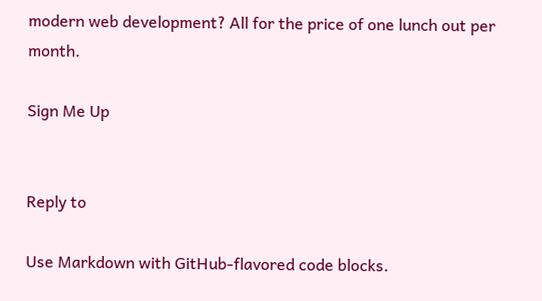modern web development? All for the price of one lunch out per month.

Sign Me Up


Reply to

Use Markdown with GitHub-flavored code blocks.